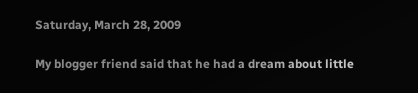Saturday, March 28, 2009

My blogger friend said that he had a dream about little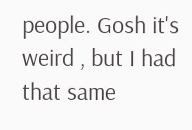people. Gosh it's weird , but I had that same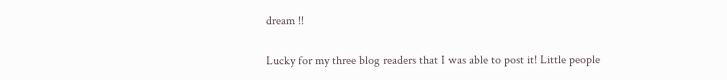dream !!

Lucky for my three blog readers that I was able to post it! Little people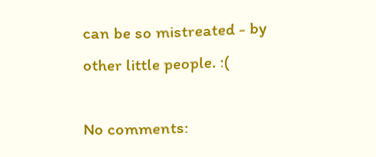can be so mistreated - by other little people. :(

No comments: